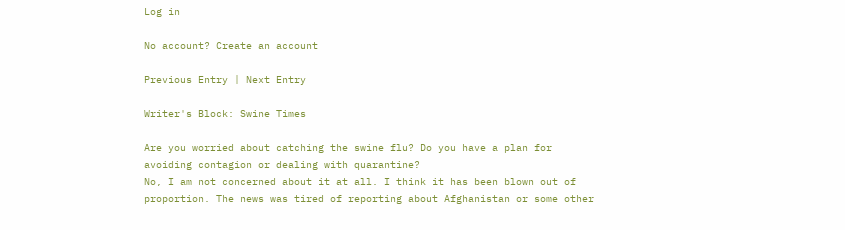Log in

No account? Create an account

Previous Entry | Next Entry

Writer's Block: Swine Times

Are you worried about catching the swine flu? Do you have a plan for avoiding contagion or dealing with quarantine?
No, I am not concerned about it at all. I think it has been blown out of proportion. The news was tired of reporting about Afghanistan or some other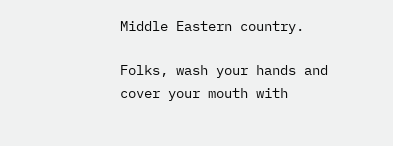Middle Eastern country.

Folks, wash your hands and cover your mouth with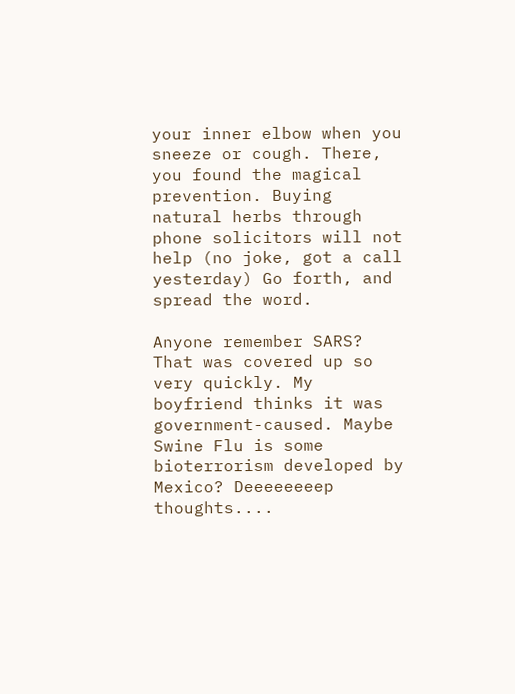your inner elbow when you sneeze or cough. There, you found the magical prevention. Buying natural herbs through phone solicitors will not help (no joke, got a call yesterday) Go forth, and spread the word.

Anyone remember SARS? That was covered up so very quickly. My boyfriend thinks it was government-caused. Maybe Swine Flu is some bioterrorism developed by Mexico? Deeeeeeeep thoughts....